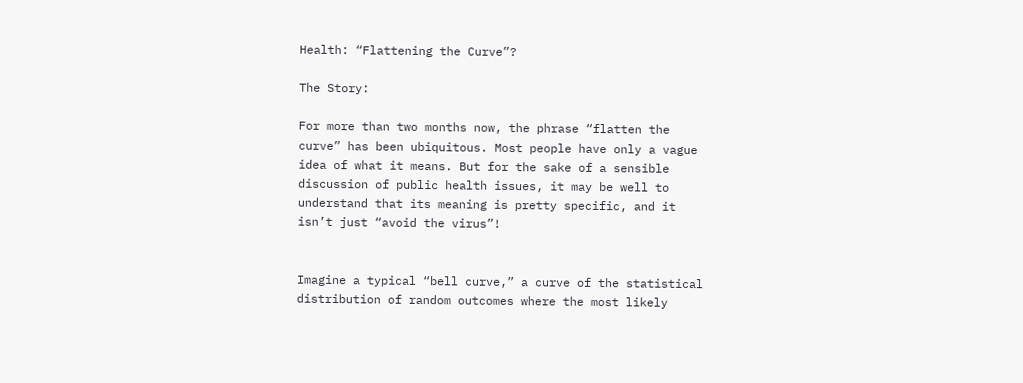Health: “Flattening the Curve”?

The Story:

For more than two months now, the phrase “flatten the curve” has been ubiquitous. Most people have only a vague idea of what it means. But for the sake of a sensible discussion of public health issues, it may be well to understand that its meaning is pretty specific, and it isn’t just “avoid the virus”!


Imagine a typical “bell curve,” a curve of the statistical distribution of random outcomes where the most likely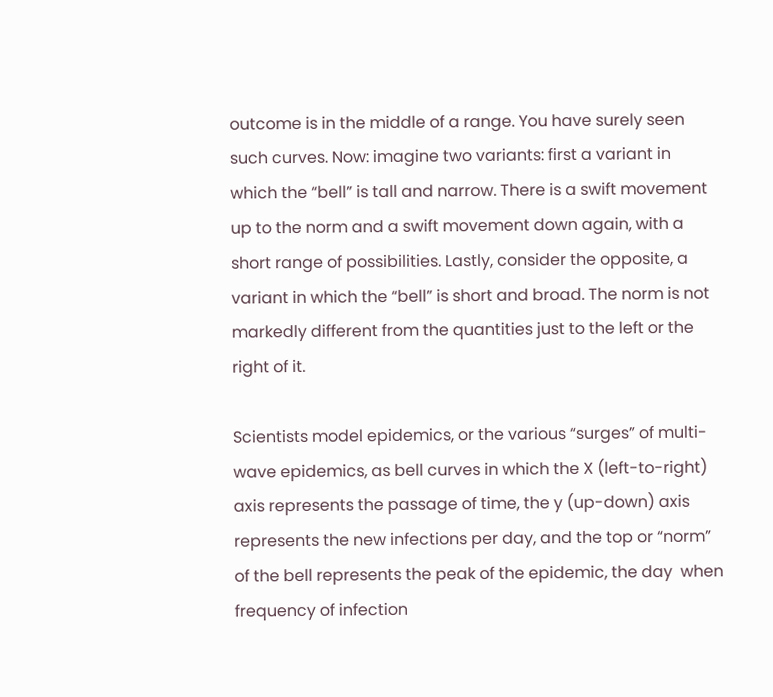outcome is in the middle of a range. You have surely seen such curves. Now: imagine two variants: first a variant in which the “bell” is tall and narrow. There is a swift movement up to the norm and a swift movement down again, with a short range of possibilities. Lastly, consider the opposite, a variant in which the “bell” is short and broad. The norm is not markedly different from the quantities just to the left or the right of it.

Scientists model epidemics, or the various “surges” of multi-wave epidemics, as bell curves in which the X (left-to-right) axis represents the passage of time, the y (up-down) axis represents the new infections per day, and the top or “norm” of the bell represents the peak of the epidemic, the day  when frequency of infection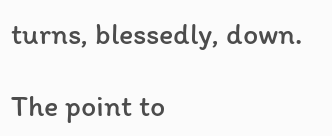turns, blessedly, down.

The point to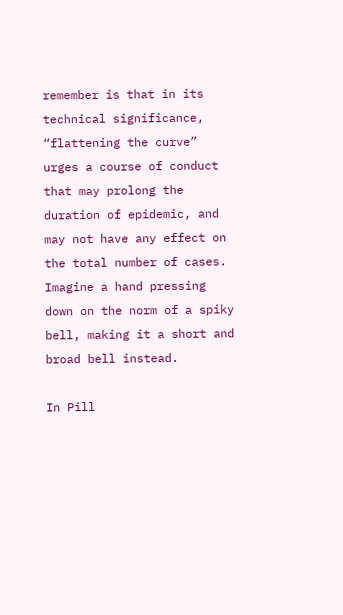remember is that in its technical significance, “flattening the curve” urges a course of conduct that may prolong the duration of epidemic, and may not have any effect on the total number of cases. Imagine a hand pressing down on the norm of a spiky bell, making it a short and broad bell instead.

In Pill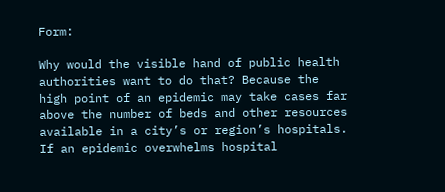Form:

Why would the visible hand of public health authorities want to do that? Because the high point of an epidemic may take cases far above the number of beds and other resources available in a city’s or region’s hospitals. If an epidemic overwhelms hospital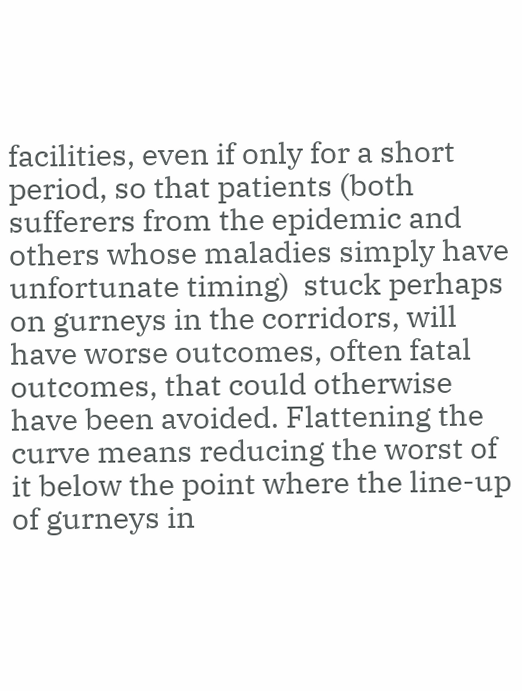facilities, even if only for a short period, so that patients (both sufferers from the epidemic and others whose maladies simply have unfortunate timing)  stuck perhaps on gurneys in the corridors, will have worse outcomes, often fatal outcomes, that could otherwise have been avoided. Flattening the curve means reducing the worst of it below the point where the line-up of gurneys in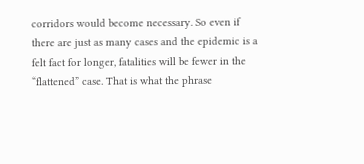corridors would become necessary. So even if there are just as many cases and the epidemic is a felt fact for longer, fatalities will be fewer in the “flattened” case. That is what the phrase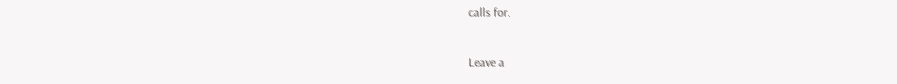calls for.


Leave a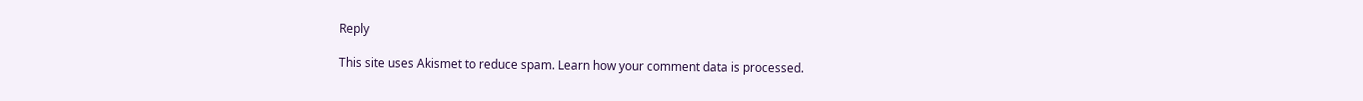Reply

This site uses Akismet to reduce spam. Learn how your comment data is processed.